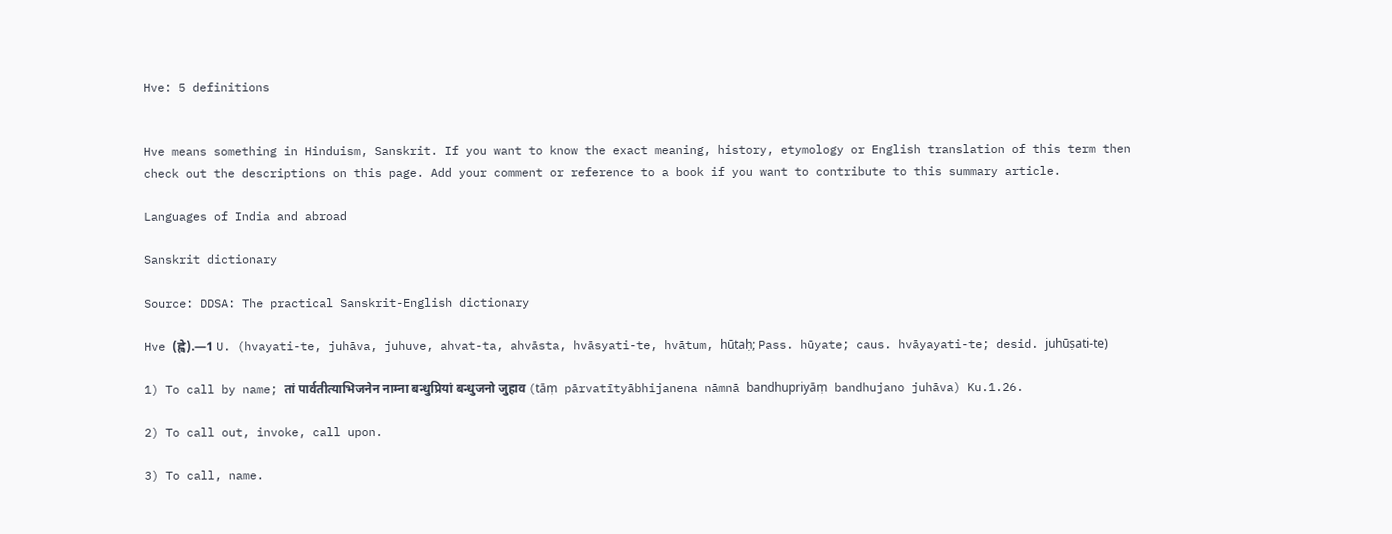Hve: 5 definitions


Hve means something in Hinduism, Sanskrit. If you want to know the exact meaning, history, etymology or English translation of this term then check out the descriptions on this page. Add your comment or reference to a book if you want to contribute to this summary article.

Languages of India and abroad

Sanskrit dictionary

Source: DDSA: The practical Sanskrit-English dictionary

Hve (ह्वे).—1 U. (hvayati-te, juhāva, juhuve, ahvat-ta, ahvāsta, hvāsyati-te, hvātum, hūtaḥ; Pass. hūyate; caus. hvāyayati-te; desid. juhūṣati-te)

1) To call by name; तां पार्वतीत्याभिजनेन नाम्ना बन्धुप्रियां बन्धुजनो जुहाव (tāṃ pārvatītyābhijanena nāmnā bandhupriyāṃ bandhujano juhāva) Ku.1.26.

2) To call out, invoke, call upon.

3) To call, name.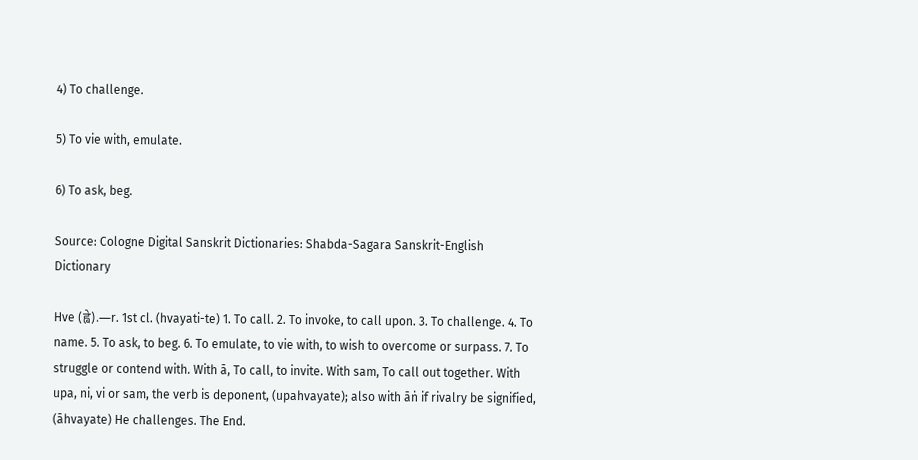4) To challenge.

5) To vie with, emulate.

6) To ask, beg.

Source: Cologne Digital Sanskrit Dictionaries: Shabda-Sagara Sanskrit-English Dictionary

Hve (ह्वे).—r. 1st cl. (hvayati-te) 1. To call. 2. To invoke, to call upon. 3. To challenge. 4. To name. 5. To ask, to beg. 6. To emulate, to vie with, to wish to overcome or surpass. 7. To struggle or contend with. With ā, To call, to invite. With sam, To call out together. With upa, ni, vi or sam, the verb is deponent, (upahvayate); also with āṅ if rivalry be signified, (āhvayate) He challenges. The End.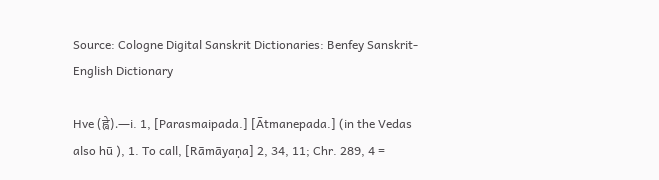Source: Cologne Digital Sanskrit Dictionaries: Benfey Sanskrit-English Dictionary

Hve (ह्वे).—i. 1, [Parasmaipada.] [Ātmanepada.] (in the Vedas also hū ), 1. To call, [Rāmāyaṇa] 2, 34, 11; Chr. 289, 4 =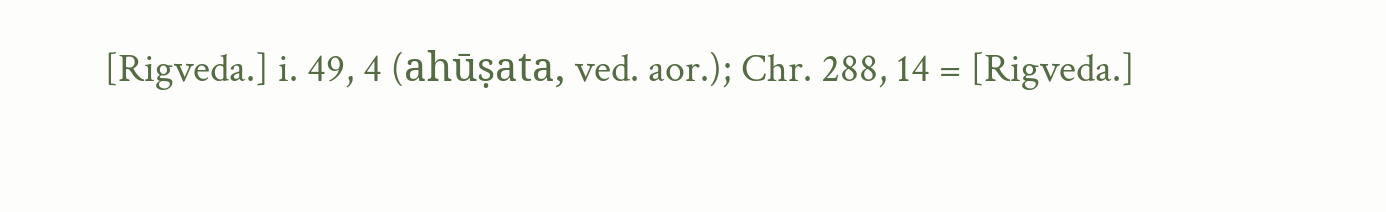[Rigveda.] i. 49, 4 (ahūṣata, ved. aor.); Chr. 288, 14 = [Rigveda.]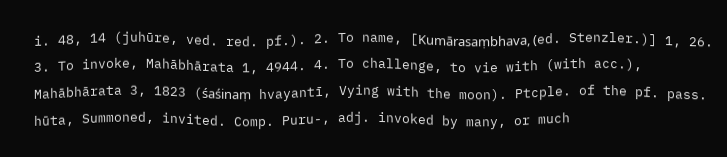i. 48, 14 (juhūre, ved. red. pf.). 2. To name, [Kumārasaṃbhava, (ed. Stenzler.)] 1, 26. 3. To invoke, Mahābhārata 1, 4944. 4. To challenge, to vie with (with acc.), Mahābhārata 3, 1823 (śaśinaṃ hvayantī, Vying with the moon). Ptcple. of the pf. pass. hūta, Summoned, invited. Comp. Puru-, adj. invoked by many, or much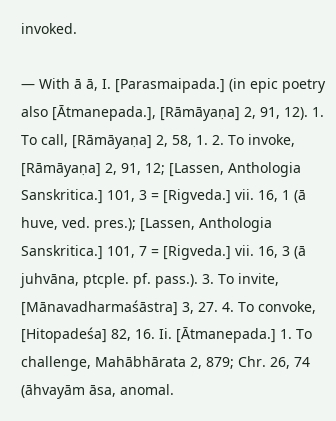invoked.

— With ā ā, I. [Parasmaipada.] (in epic poetry also [Ātmanepada.], [Rāmāyaṇa] 2, 91, 12). 1. To call, [Rāmāyaṇa] 2, 58, 1. 2. To invoke, [Rāmāyaṇa] 2, 91, 12; [Lassen, Anthologia Sanskritica.] 101, 3 = [Rigveda.] vii. 16, 1 (ā huve, ved. pres.); [Lassen, Anthologia Sanskritica.] 101, 7 = [Rigveda.] vii. 16, 3 (ā juhvāna, ptcple. pf. pass.). 3. To invite, [Mānavadharmaśāstra] 3, 27. 4. To convoke, [Hitopadeśa] 82, 16. Ii. [Ātmanepada.] 1. To challenge, Mahābhārata 2, 879; Chr. 26, 74 (āhvayām āsa, anomal.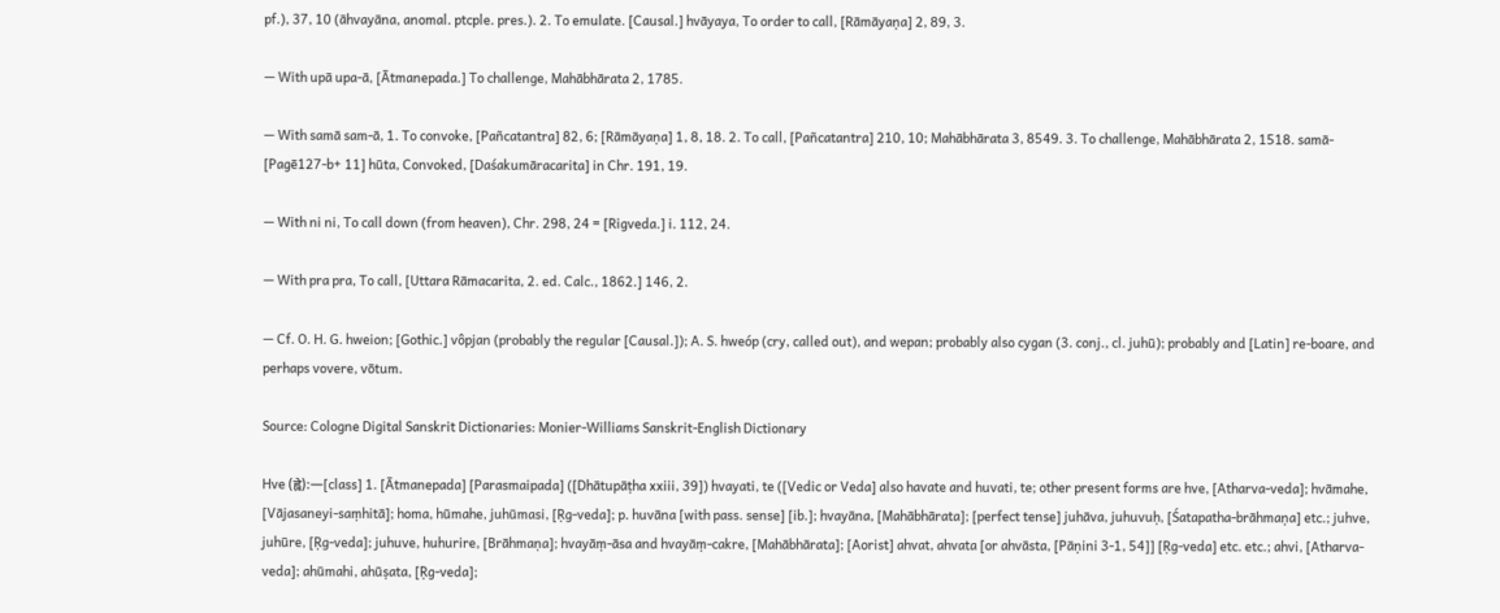pf.), 37, 10 (āhvayāna, anomal. ptcple. pres.). 2. To emulate. [Causal.] hvāyaya, To order to call, [Rāmāyaṇa] 2, 89, 3.

— With upā upa-ā, [Ātmanepada.] To challenge, Mahābhārata 2, 1785.

— With samā sam-ā, 1. To convoke, [Pañcatantra] 82, 6; [Rāmāyaṇa] 1, 8, 18. 2. To call, [Pañcatantra] 210, 10; Mahābhārata 3, 8549. 3. To challenge, Mahābhārata 2, 1518. samā- [Pagē127-b+ 11] hūta, Convoked, [Daśakumāracarita] in Chr. 191, 19.

— With ni ni, To call down (from heaven), Chr. 298, 24 = [Rigveda.] i. 112, 24.

— With pra pra, To call, [Uttara Rāmacarita, 2. ed. Calc., 1862.] 146, 2.

— Cf. O. H. G. hweion; [Gothic.] vôpjan (probably the regular [Causal.]); A. S. hweóp (cry, called out), and wepan; probably also cygan (3. conj., cl. juhū); probably and [Latin] re-boare, and perhaps vovere, vōtum.

Source: Cologne Digital Sanskrit Dictionaries: Monier-Williams Sanskrit-English Dictionary

Hve (ह्वे):—[class] 1. [Ātmanepada] [Parasmaipada] ([Dhātupāṭha xxiii, 39]) hvayati, te ([Vedic or Veda] also havate and huvati, te; other present forms are hve, [Atharva-veda]; hvāmahe, [Vājasaneyi-saṃhitā]; homa, hūmahe, juhūmasi, [Ṛg-veda]; p. huvāna [with pass. sense] [ib.]; hvayāna, [Mahābhārata]; [perfect tense] juhāva, juhuvuḥ, [Śatapatha-brāhmaṇa] etc.; juhve, juhūre, [Ṛg-veda]; juhuve, huhurire, [Brāhmaṇa]; hvayāṃ-āsa and hvayāṃ-cakre, [Mahābhārata]; [Aorist] ahvat, ahvata [or ahvāsta, [Pāṇini 3-1, 54]] [Ṛg-veda] etc. etc.; ahvi, [Atharva-veda]; ahūmahi, ahūṣata, [Ṛg-veda];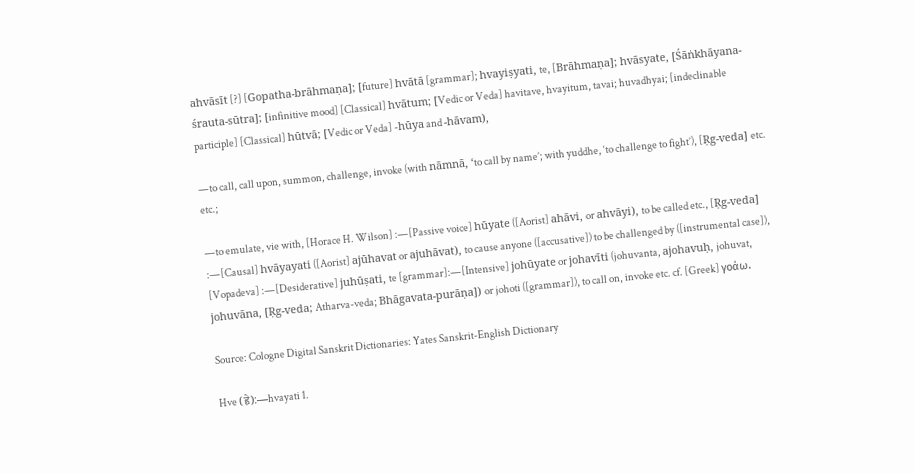ahvāsīt [?] [Gopatha-brāhmaṇa]; [future] hvātā [grammar]; hvayiṣyati, te, [Brāhmaṇa]; hvāsyate, [Śāṅkhāyana-śrauta-sūtra]; [infinitive mood] [Classical] hvātum; [Vedic or Veda] havitave, hvayitum, tavai; huvadhyai; [indeclinable participle] [Classical] hūtvā; [Vedic or Veda] -hūya and -hāvam),

—to call, call upon, summon, challenge, invoke (with nāmnā, ‘to call by name’; with yuddhe, ‘to challenge to fight’), [Ṛg-veda] etc. etc.;

—to emulate, vie with, [Horace H. Wilson] :—[Passive voice] hūyate ([Aorist] ahāvi, or ahvāyi), to be called etc., [Ṛg-veda] :—[Causal] hvāyayati ([Aorist] ajūhavat or ajuhāvat), to cause anyone ([accusative]) to be challenged by ([instrumental case]), [Vopadeva] :—[Desiderative] juhūṣati, te [grammar]:—[Intensive] johūyate or johavīti (johuvanta, ajohavuḥ, johuvat, johuvāna, [Ṛg-veda; Atharva-veda; Bhāgavata-purāṇa]) or johoti ([grammar]), to call on, invoke etc. cf. [Greek] γοάω.

Source: Cologne Digital Sanskrit Dictionaries: Yates Sanskrit-English Dictionary

Hve (ह्वे):—hvayati 1.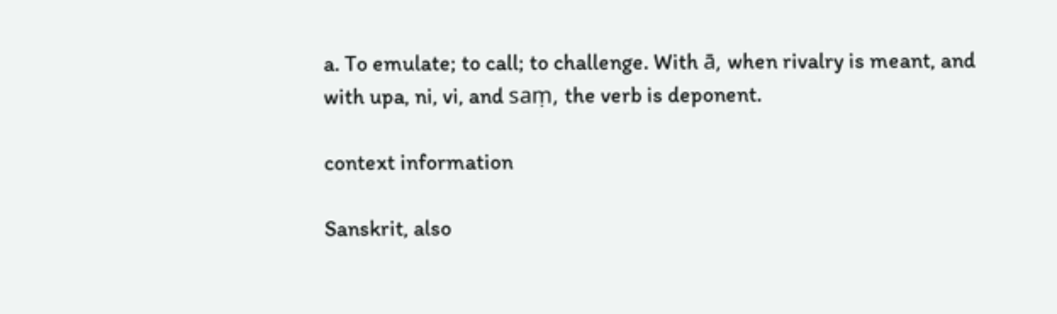a. To emulate; to call; to challenge. With ā, when rivalry is meant, and with upa, ni, vi, and saṃ, the verb is deponent.

context information

Sanskrit, also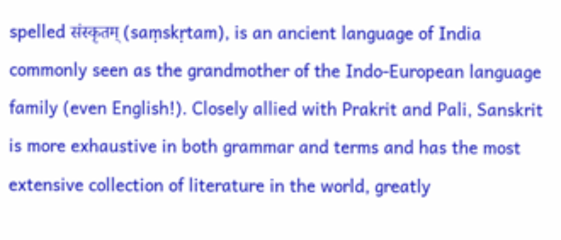spelled संस्कृतम् (saṃskṛtam), is an ancient language of India commonly seen as the grandmother of the Indo-European language family (even English!). Closely allied with Prakrit and Pali, Sanskrit is more exhaustive in both grammar and terms and has the most extensive collection of literature in the world, greatly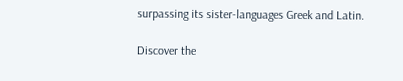surpassing its sister-languages Greek and Latin.

Discover the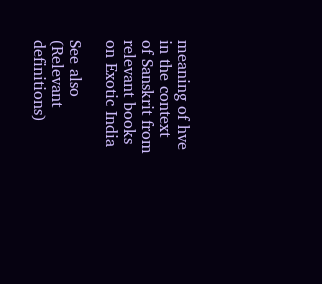meaning of hve in the context of Sanskrit from relevant books on Exotic India

See also (Relevant definitions)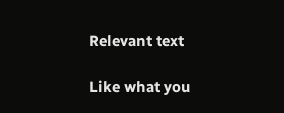Relevant text

Like what you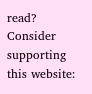read? Consider supporting this website: